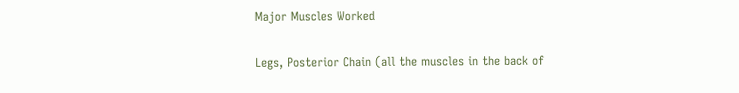Major Muscles Worked

Legs, Posterior Chain (all the muscles in the back of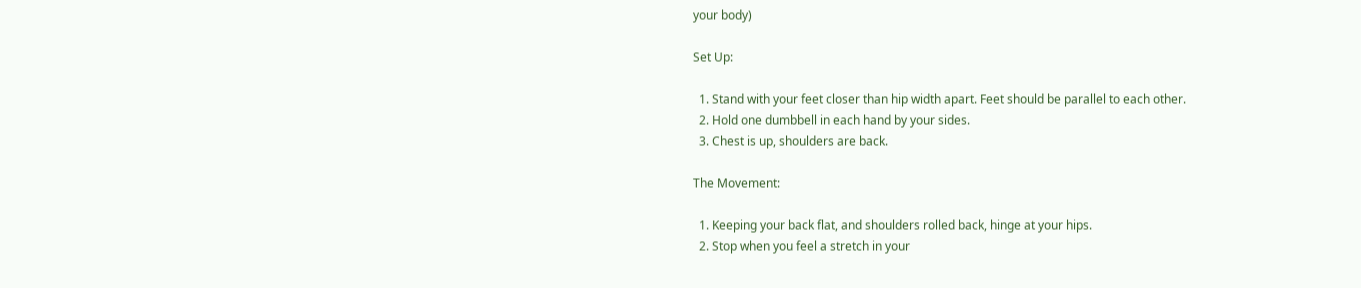your body)

Set Up:

  1. Stand with your feet closer than hip width apart. Feet should be parallel to each other.
  2. Hold one dumbbell in each hand by your sides.
  3. Chest is up, shoulders are back.

The Movement:

  1. Keeping your back flat, and shoulders rolled back, hinge at your hips.
  2. Stop when you feel a stretch in your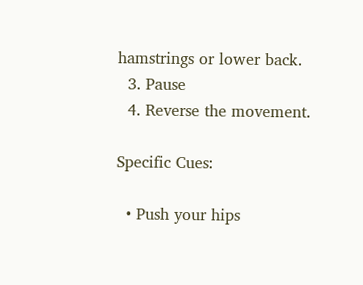hamstrings or lower back.
  3. Pause
  4. Reverse the movement.

Specific Cues:

  • Push your hips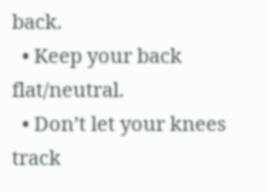back.
  • Keep your back flat/neutral.
  • Don’t let your knees track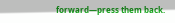forward—press them back.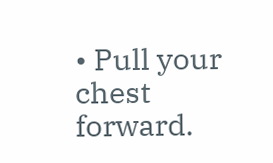• Pull your chest forward.